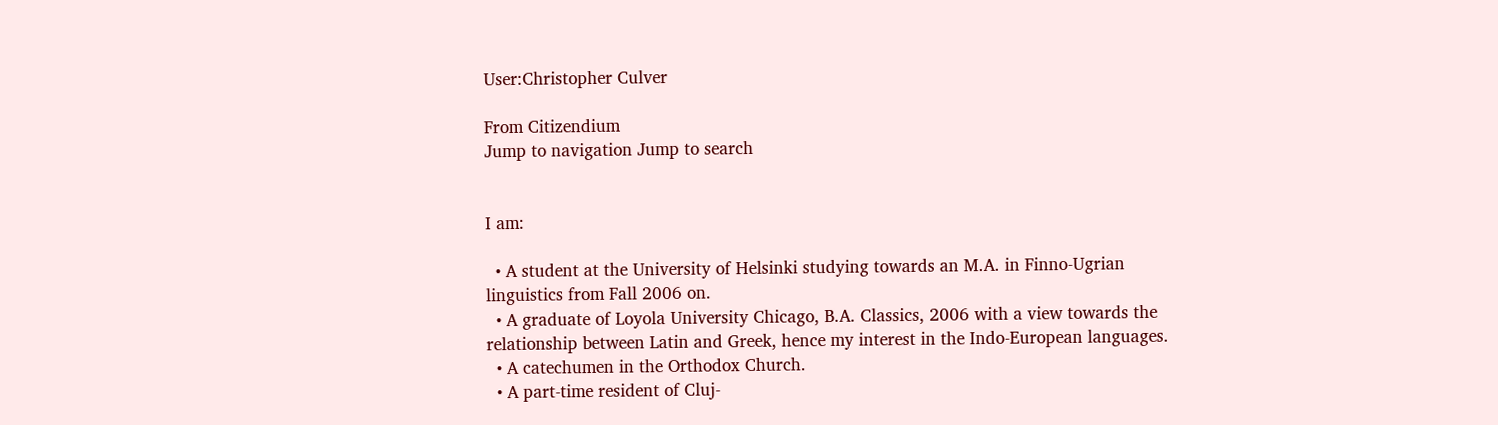User:Christopher Culver

From Citizendium
Jump to navigation Jump to search


I am:

  • A student at the University of Helsinki studying towards an M.A. in Finno-Ugrian linguistics from Fall 2006 on.
  • A graduate of Loyola University Chicago, B.A. Classics, 2006 with a view towards the relationship between Latin and Greek, hence my interest in the Indo-European languages.
  • A catechumen in the Orthodox Church.
  • A part-time resident of Cluj-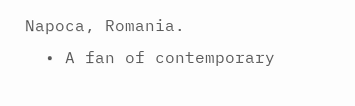Napoca, Romania.
  • A fan of contemporary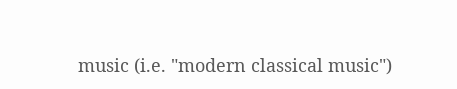music (i.e. "modern classical music")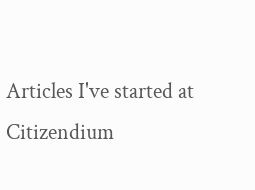Articles I've started at Citizendium